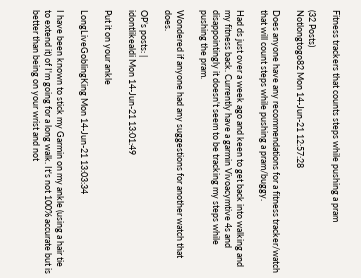Fitness trackers that counts steps while pushing a pram

(32 Posts)
Notlongtogo82 Mon 14-Jun-21 12:57:28

Does anyone have any recommendations for a fitness tracker/watch that will count steps while pushing a pram/buggy.

Had ds just over a week ago and keen to get back into walking and my fitness back. Currently have a garmin Vivoacymtive 4s and disappointingly it doesn't seem to be tracking my steps while pushing the pram.

Wondered if anyone had any suggestions for another watch that does.

OP’s posts: |
idontlikealdi Mon 14-Jun-21 13:01:49

Put it on your ankle

LongLiveGoblingKing Mon 14-Jun-21 13:03:34

I have been known to stick my Garmin on my ankle (using a hair tie to extend it) of I'm going for a long walk. It's not 100% accurate but is better than being on your wrist and not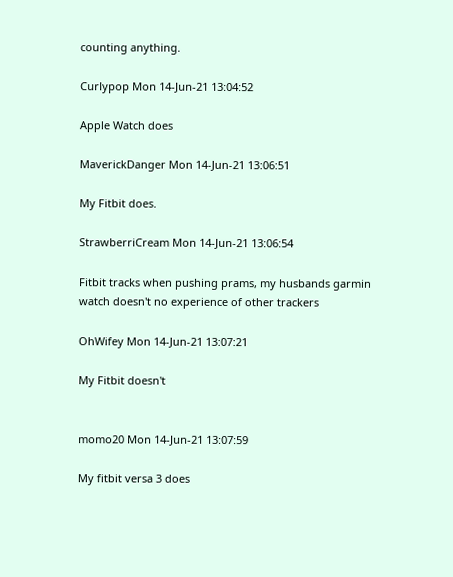counting anything.

Curlypop Mon 14-Jun-21 13:04:52

Apple Watch does

MaverickDanger Mon 14-Jun-21 13:06:51

My Fitbit does.

StrawberriCream Mon 14-Jun-21 13:06:54

Fitbit tracks when pushing prams, my husbands garmin watch doesn't no experience of other trackers

OhWifey Mon 14-Jun-21 13:07:21

My Fitbit doesn't


momo20 Mon 14-Jun-21 13:07:59

My fitbit versa 3 does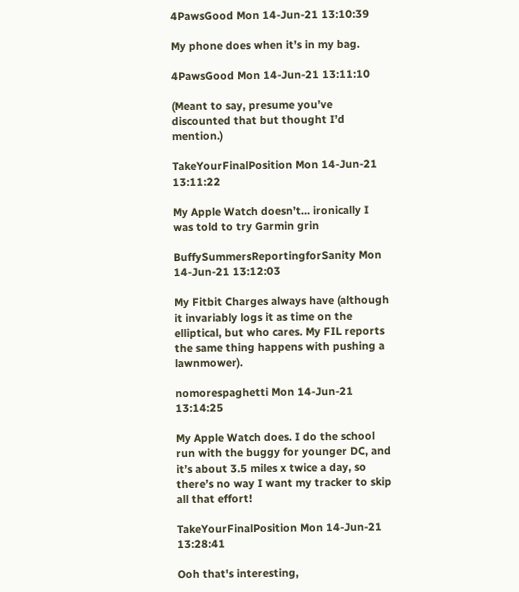4PawsGood Mon 14-Jun-21 13:10:39

My phone does when it’s in my bag.

4PawsGood Mon 14-Jun-21 13:11:10

(Meant to say, presume you’ve discounted that but thought I’d mention.)

TakeYourFinalPosition Mon 14-Jun-21 13:11:22

My Apple Watch doesn’t… ironically I was told to try Garmin grin

BuffySummersReportingforSanity Mon 14-Jun-21 13:12:03

My Fitbit Charges always have (although it invariably logs it as time on the elliptical, but who cares. My FIL reports the same thing happens with pushing a lawnmower).

nomorespaghetti Mon 14-Jun-21 13:14:25

My Apple Watch does. I do the school run with the buggy for younger DC, and it’s about 3.5 miles x twice a day, so there’s no way I want my tracker to skip all that effort!

TakeYourFinalPosition Mon 14-Jun-21 13:28:41

Ooh that's interesting,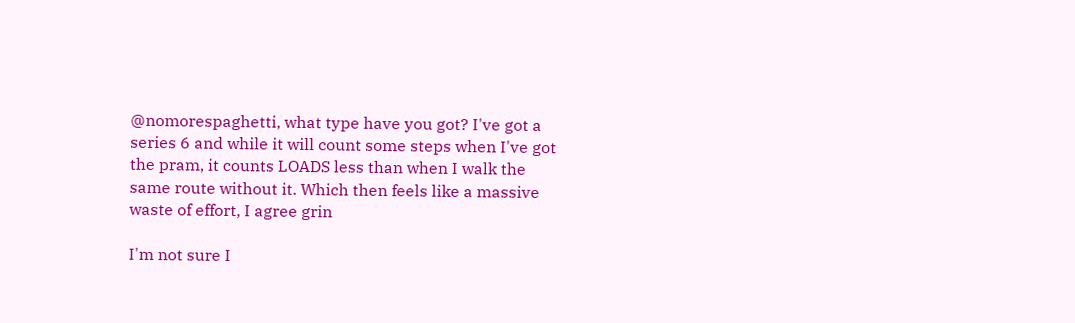@nomorespaghetti, what type have you got? I've got a series 6 and while it will count some steps when I've got the pram, it counts LOADS less than when I walk the same route without it. Which then feels like a massive waste of effort, I agree grin

I'm not sure I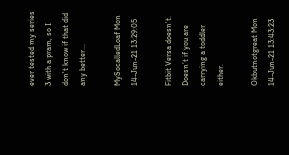ever tested my series 3 with a pram, so I don't know if that did any better...

MySocalledLoaf Mon 14-Jun-21 13:29:05

Fitbit Versa doesn’t. Doesn’t if you are carrying a toddler either.

Okbutnotgreat Mon 14-Jun-21 13:43:23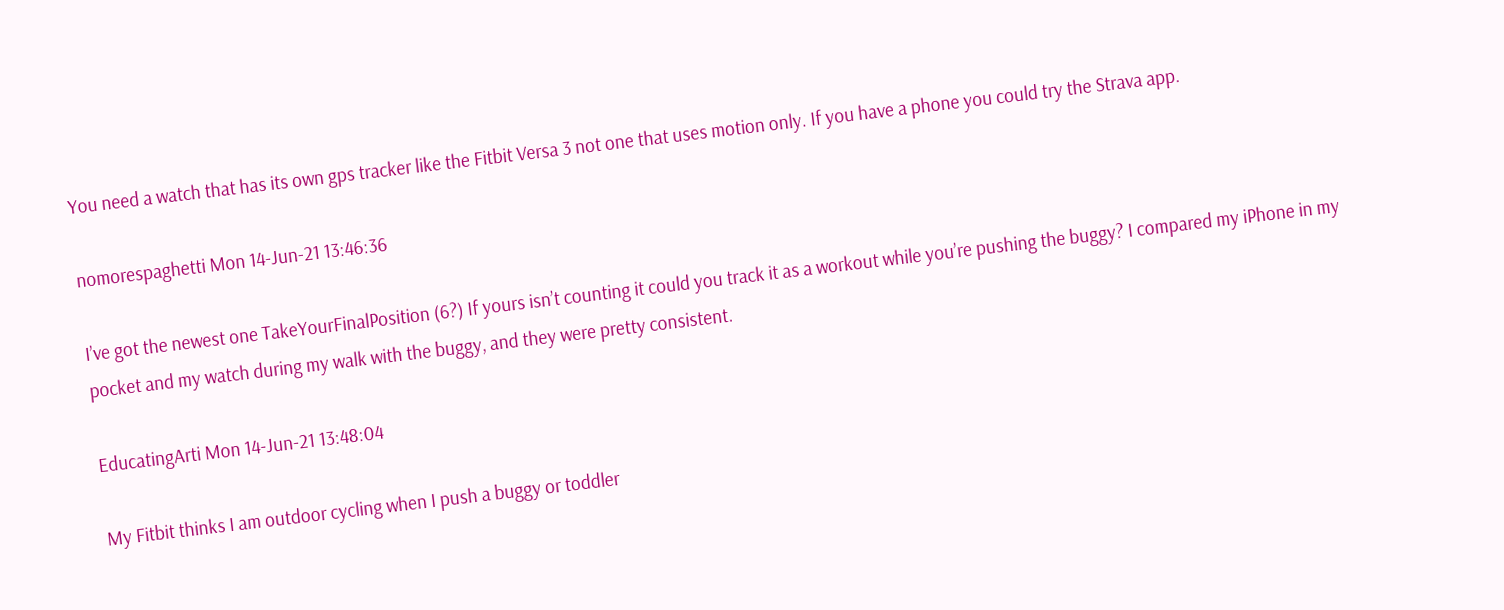You need a watch that has its own gps tracker like the Fitbit Versa 3 not one that uses motion only. If you have a phone you could try the Strava app.

nomorespaghetti Mon 14-Jun-21 13:46:36

I’ve got the newest one TakeYourFinalPosition (6?) If yours isn’t counting it could you track it as a workout while you’re pushing the buggy? I compared my iPhone in my pocket and my watch during my walk with the buggy, and they were pretty consistent.

EducatingArti Mon 14-Jun-21 13:48:04

My Fitbit thinks I am outdoor cycling when I push a buggy or toddler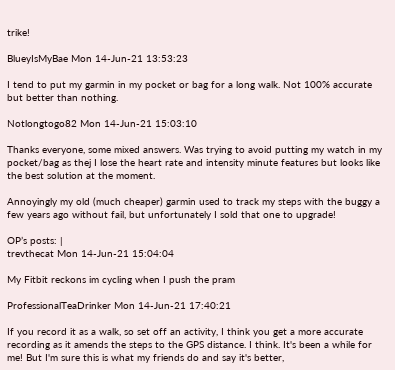trike!

BlueyIsMyBae Mon 14-Jun-21 13:53:23

I tend to put my garmin in my pocket or bag for a long walk. Not 100% accurate but better than nothing.

Notlongtogo82 Mon 14-Jun-21 15:03:10

Thanks everyone, some mixed answers. Was trying to avoid putting my watch in my pocket/bag as thej I lose the heart rate and intensity minute features but looks like the best solution at the moment.

Annoyingly my old (much cheaper) garmin used to track my steps with the buggy a few years ago without fail, but unfortunately I sold that one to upgrade!

OP’s posts: |
trevthecat Mon 14-Jun-21 15:04:04

My Fitbit reckons im cycling when I push the pram

ProfessionalTeaDrinker Mon 14-Jun-21 17:40:21

If you record it as a walk, so set off an activity, I think you get a more accurate recording as it amends the steps to the GPS distance. I think. It's been a while for me! But I'm sure this is what my friends do and say it's better,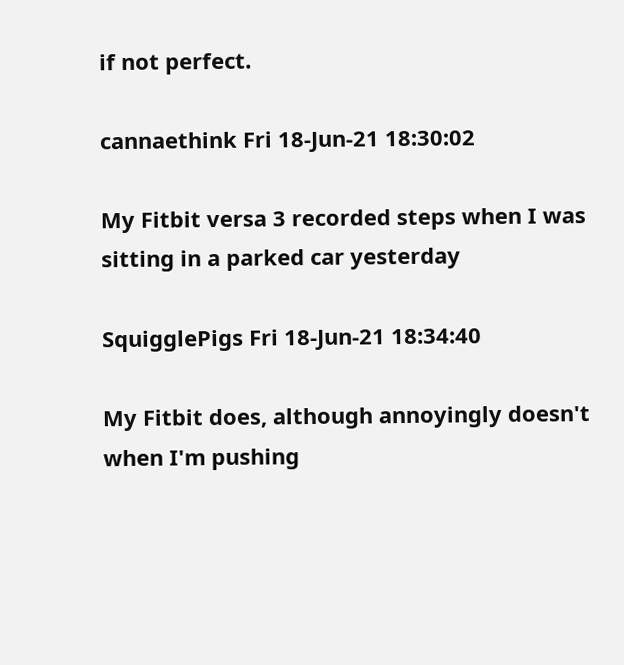if not perfect.

cannaethink Fri 18-Jun-21 18:30:02

My Fitbit versa 3 recorded steps when I was sitting in a parked car yesterday

SquigglePigs Fri 18-Jun-21 18:34:40

My Fitbit does, although annoyingly doesn't when I'm pushing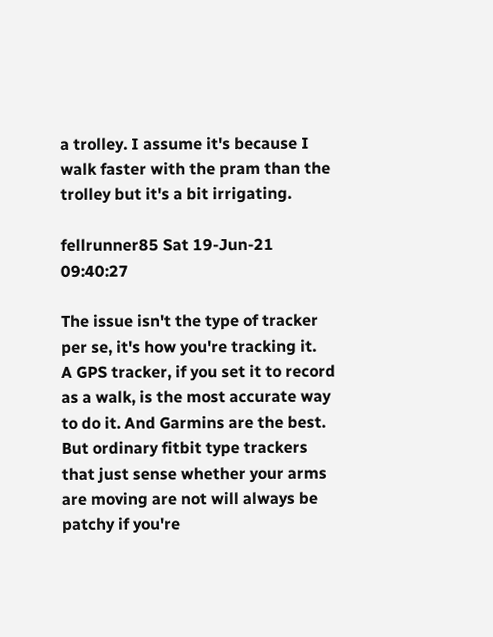a trolley. I assume it's because I walk faster with the pram than the trolley but it's a bit irrigating.

fellrunner85 Sat 19-Jun-21 09:40:27

The issue isn't the type of tracker per se, it's how you're tracking it.
A GPS tracker, if you set it to record as a walk, is the most accurate way to do it. And Garmins are the best.
But ordinary fitbit type trackers that just sense whether your arms are moving are not will always be patchy if you're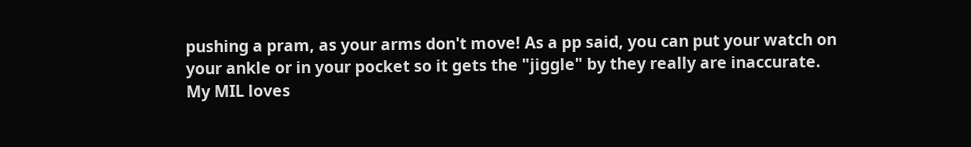pushing a pram, as your arms don't move! As a pp said, you can put your watch on your ankle or in your pocket so it gets the "jiggle" by they really are inaccurate.
My MIL loves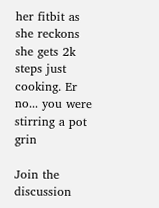her fitbit as she reckons she gets 2k steps just cooking. Er no... you were stirring a pot grin

Join the discussion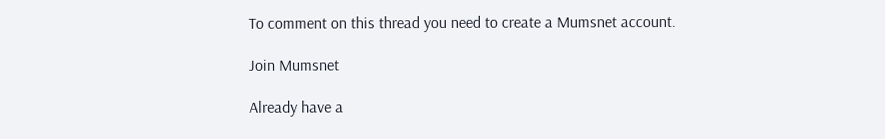To comment on this thread you need to create a Mumsnet account.

Join Mumsnet

Already have a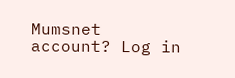Mumsnet account? Log in